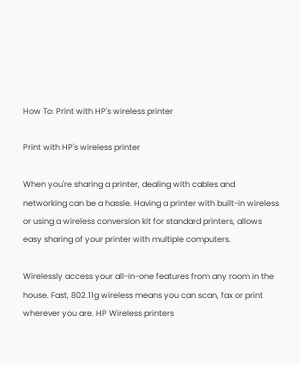How To: Print with HP's wireless printer

Print with HP's wireless printer

When you're sharing a printer, dealing with cables and networking can be a hassle. Having a printer with built-in wireless or using a wireless conversion kit for standard printers, allows easy sharing of your printer with multiple computers.

Wirelessly access your all-in-one features from any room in the house. Fast, 802.11g wireless means you can scan, fax or print wherever you are. HP Wireless printers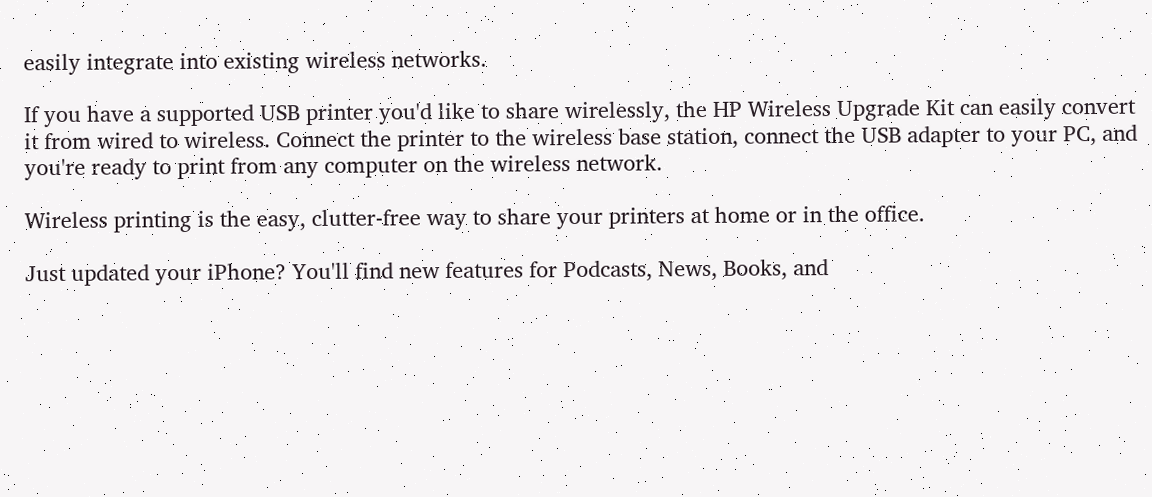easily integrate into existing wireless networks.

If you have a supported USB printer you'd like to share wirelessly, the HP Wireless Upgrade Kit can easily convert it from wired to wireless. Connect the printer to the wireless base station, connect the USB adapter to your PC, and you're ready to print from any computer on the wireless network.

Wireless printing is the easy, clutter-free way to share your printers at home or in the office.

Just updated your iPhone? You'll find new features for Podcasts, News, Books, and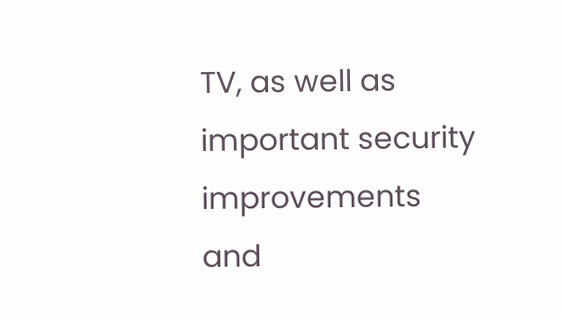TV, as well as important security improvements and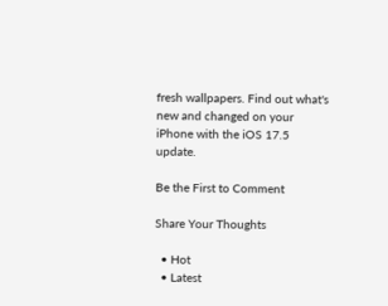fresh wallpapers. Find out what's new and changed on your iPhone with the iOS 17.5 update.

Be the First to Comment

Share Your Thoughts

  • Hot
  • Latest